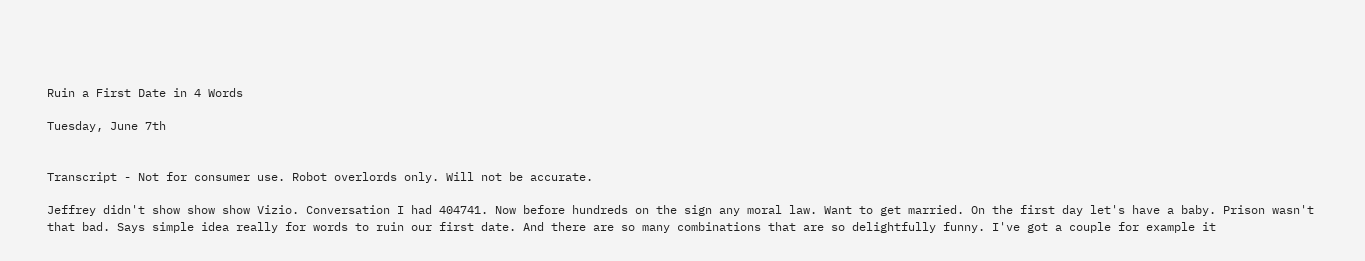Ruin a First Date in 4 Words

Tuesday, June 7th


Transcript - Not for consumer use. Robot overlords only. Will not be accurate.

Jeffrey didn't show show show Vizio. Conversation I had 404741. Now before hundreds on the sign any moral law. Want to get married. On the first day let's have a baby. Prison wasn't that bad. Says simple idea really for words to ruin our first date. And there are so many combinations that are so delightfully funny. I've got a couple for example it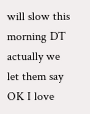will slow this morning DT actually we let them say OK I love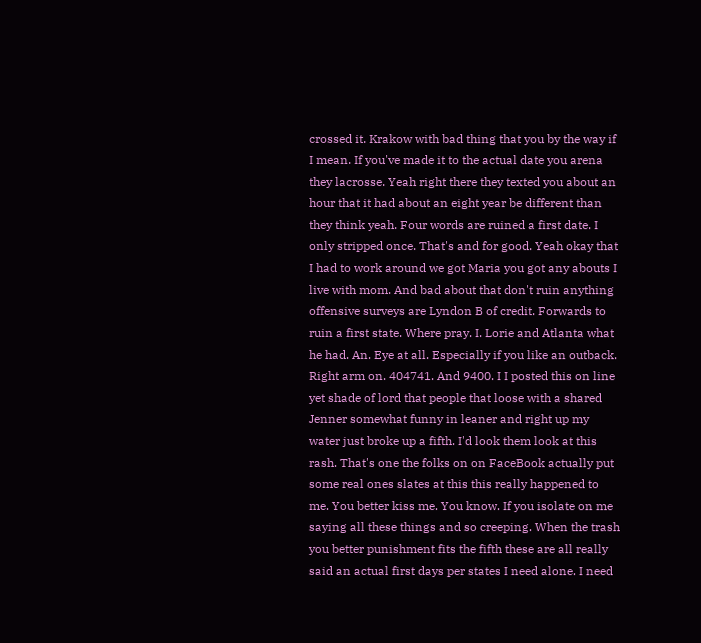crossed it. Krakow with bad thing that you by the way if I mean. If you've made it to the actual date you arena they lacrosse. Yeah right there they texted you about an hour that it had about an eight year be different than they think yeah. Four words are ruined a first date. I only stripped once. That's and for good. Yeah okay that I had to work around we got Maria you got any abouts I live with mom. And bad about that don't ruin anything offensive surveys are Lyndon B of credit. Forwards to ruin a first state. Where pray. I. Lorie and Atlanta what he had. An. Eye at all. Especially if you like an outback. Right arm on. 404741. And 9400. I I posted this on line yet shade of lord that people that loose with a shared Jenner somewhat funny in leaner and right up my water just broke up a fifth. I'd look them look at this rash. That's one the folks on on FaceBook actually put some real ones slates at this this really happened to me. You better kiss me. You know. If you isolate on me saying all these things and so creeping. When the trash you better punishment fits the fifth these are all really said an actual first days per states I need alone. I need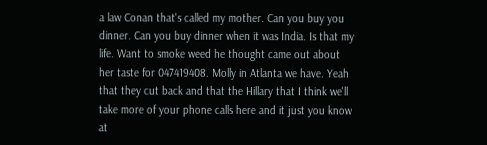a law Conan that's called my mother. Can you buy you dinner. Can you buy dinner when it was India. Is that my life. Want to smoke weed he thought came out about her taste for 047419408. Molly in Atlanta we have. Yeah that they cut back and that the Hillary that I think we'll take more of your phone calls here and it just you know at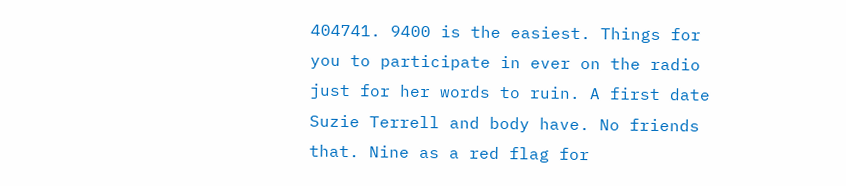404741. 9400 is the easiest. Things for you to participate in ever on the radio just for her words to ruin. A first date Suzie Terrell and body have. No friends that. Nine as a red flag for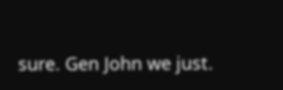sure. Gen John we just.